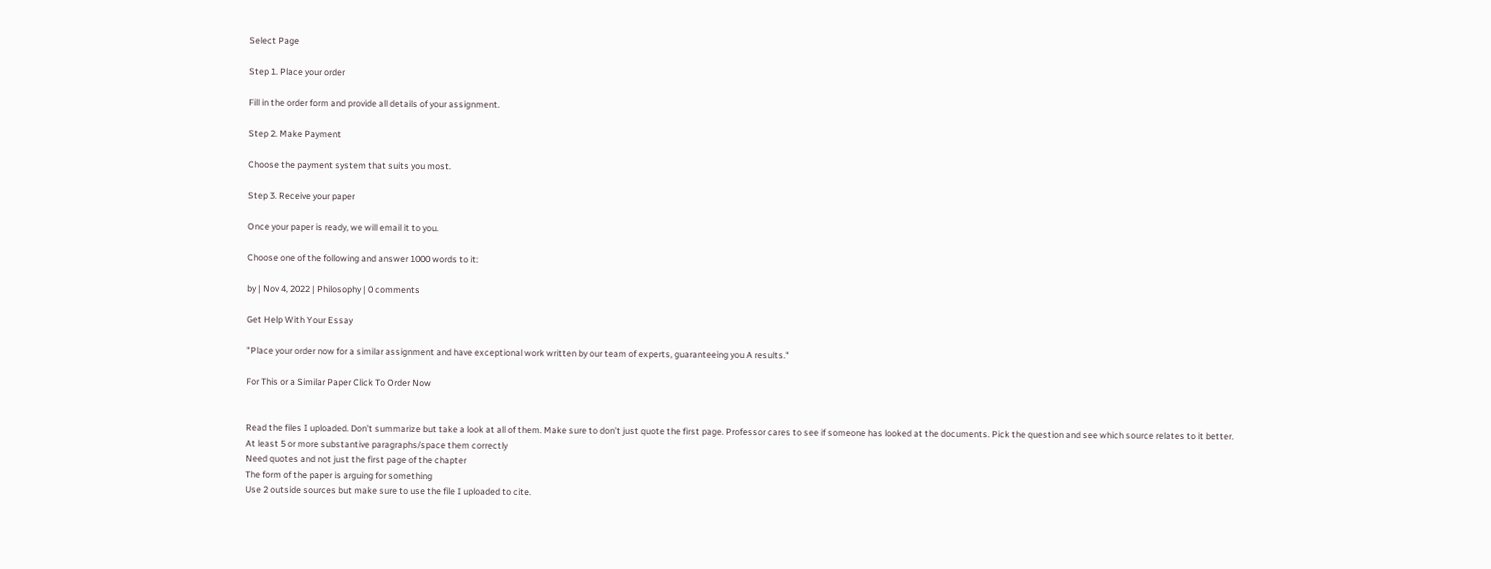Select Page

Step 1. Place your order

Fill in the order form and provide all details of your assignment.

Step 2. Make Payment

Choose the payment system that suits you most.

Step 3. Receive your paper

Once your paper is ready, we will email it to you.

Choose one of the following and answer 1000 words to it:

by | Nov 4, 2022 | Philosophy | 0 comments

Get Help With Your Essay

"Place your order now for a similar assignment and have exceptional work written by our team of experts, guaranteeing you A results."

For This or a Similar Paper Click To Order Now


Read the files I uploaded. Don’t summarize but take a look at all of them. Make sure to don’t just quote the first page. Professor cares to see if someone has looked at the documents. Pick the question and see which source relates to it better.
At least 5 or more substantive paragraphs/space them correctly
Need quotes and not just the first page of the chapter
The form of the paper is arguing for something
Use 2 outside sources but make sure to use the file I uploaded to cite.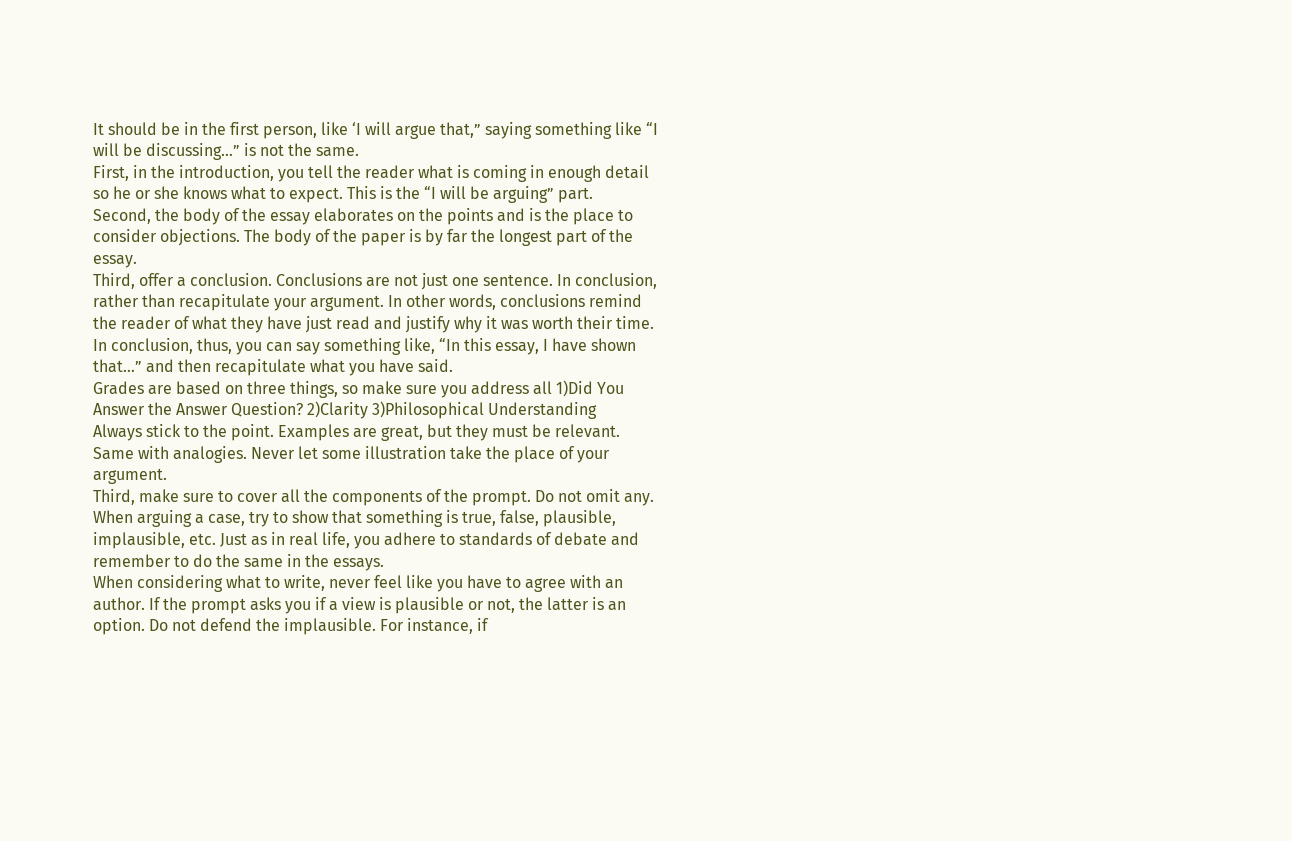It should be in the first person, like ‘I will argue that,” saying something like “I will be discussing…” is not the same.
First, in the introduction, you tell the reader what is coming in enough detail so he or she knows what to expect. This is the “I will be arguing” part.
Second, the body of the essay elaborates on the points and is the place to consider objections. The body of the paper is by far the longest part of the essay.
Third, offer a conclusion. Conclusions are not just one sentence. In conclusion, rather than recapitulate your argument. In other words, conclusions remind the reader of what they have just read and justify why it was worth their time. In conclusion, thus, you can say something like, “In this essay, I have shown that…” and then recapitulate what you have said.
Grades are based on three things, so make sure you address all 1)Did You Answer the Answer Question? 2)Clarity 3)Philosophical Understanding
Always stick to the point. Examples are great, but they must be relevant. Same with analogies. Never let some illustration take the place of your argument.
Third, make sure to cover all the components of the prompt. Do not omit any.
When arguing a case, try to show that something is true, false, plausible, implausible, etc. Just as in real life, you adhere to standards of debate and remember to do the same in the essays.
When considering what to write, never feel like you have to agree with an author. If the prompt asks you if a view is plausible or not, the latter is an option. Do not defend the implausible. For instance, if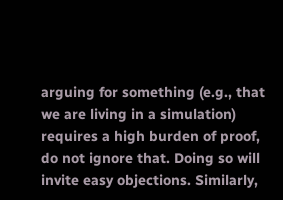arguing for something (e.g., that we are living in a simulation) requires a high burden of proof, do not ignore that. Doing so will invite easy objections. Similarly,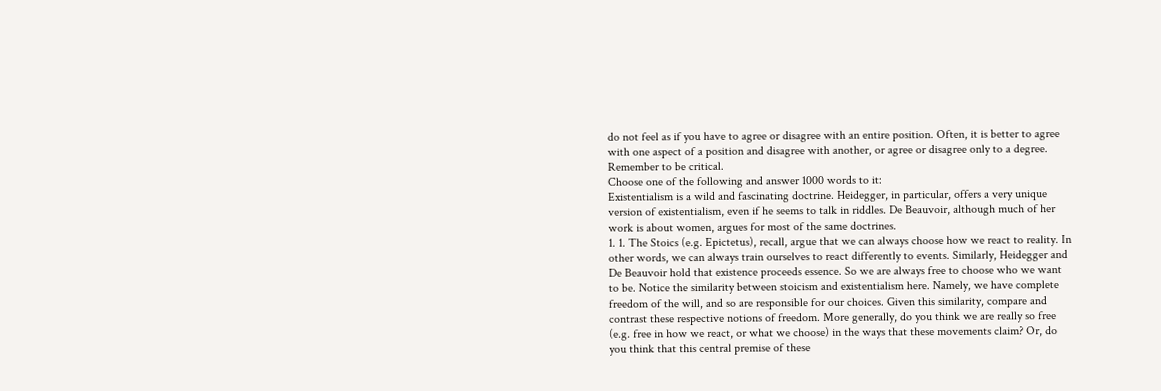do not feel as if you have to agree or disagree with an entire position. Often, it is better to agree with one aspect of a position and disagree with another, or agree or disagree only to a degree. Remember to be critical.
Choose one of the following and answer 1000 words to it:
Existentialism is a wild and fascinating doctrine. Heidegger, in particular, offers a very unique version of existentialism, even if he seems to talk in riddles. De Beauvoir, although much of her work is about women, argues for most of the same doctrines.
1. 1. The Stoics (e.g. Epictetus), recall, argue that we can always choose how we react to reality. In other words, we can always train ourselves to react differently to events. Similarly, Heidegger and De Beauvoir hold that existence proceeds essence. So we are always free to choose who we want to be. Notice the similarity between stoicism and existentialism here. Namely, we have complete freedom of the will, and so are responsible for our choices. Given this similarity, compare and contrast these respective notions of freedom. More generally, do you think we are really so free (e.g. free in how we react, or what we choose) in the ways that these movements claim? Or, do you think that this central premise of these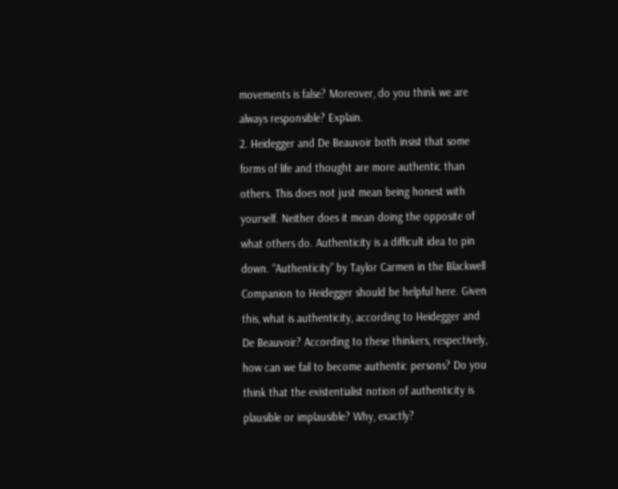movements is false? Moreover, do you think we are always responsible? Explain.
2. Heidegger and De Beauvoir both insist that some forms of life and thought are more authentic than others. This does not just mean being honest with yourself. Neither does it mean doing the opposite of what others do. Authenticity is a difficult idea to pin down. “Authenticity” by Taylor Carmen in the Blackwell Companion to Heidegger should be helpful here. Given this, what is authenticity, according to Heidegger and De Beauvoir? According to these thinkers, respectively, how can we fail to become authentic persons? Do you think that the existentialist notion of authenticity is plausible or implausible? Why, exactly?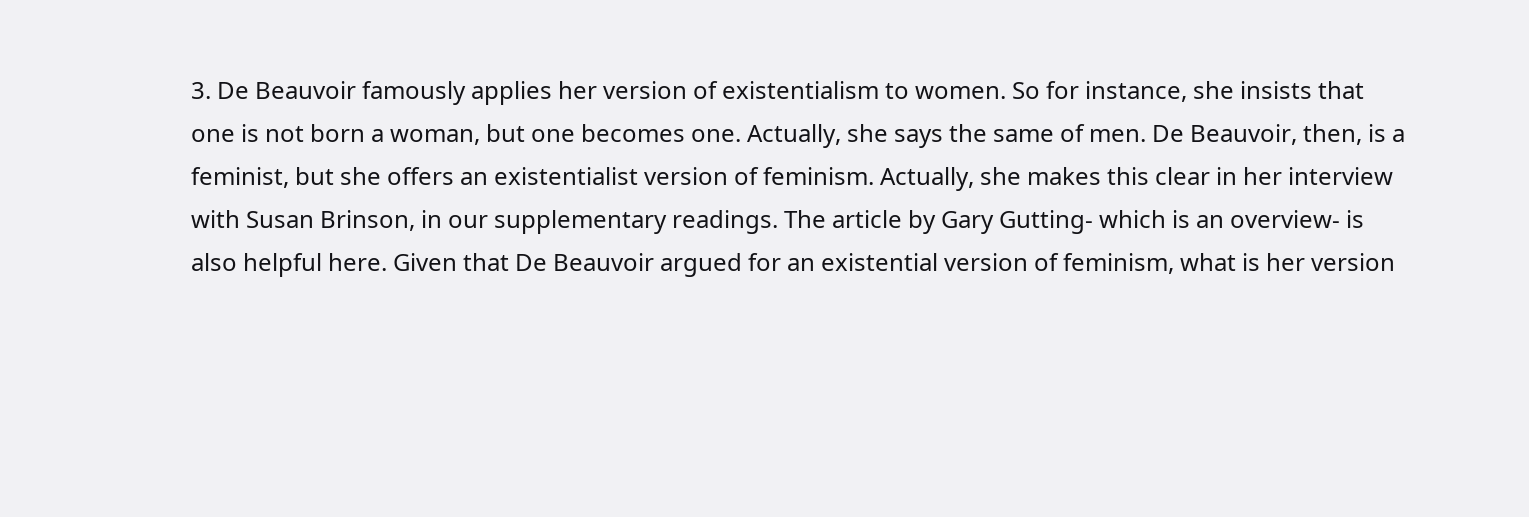3. De Beauvoir famously applies her version of existentialism to women. So for instance, she insists that one is not born a woman, but one becomes one. Actually, she says the same of men. De Beauvoir, then, is a feminist, but she offers an existentialist version of feminism. Actually, she makes this clear in her interview with Susan Brinson, in our supplementary readings. The article by Gary Gutting- which is an overview- is also helpful here. Given that De Beauvoir argued for an existential version of feminism, what is her version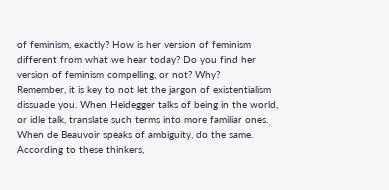of feminism, exactly? How is her version of feminism different from what we hear today? Do you find her version of feminism compelling, or not? Why?
Remember, it is key to not let the jargon of existentialism dissuade you. When Heidegger talks of being in the world, or idle talk, translate such terms into more familiar ones. When de Beauvoir speaks of ambiguity, do the same. According to these thinkers,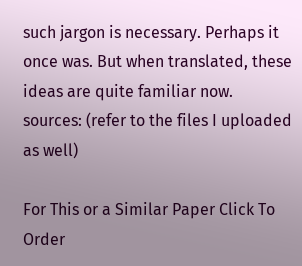such jargon is necessary. Perhaps it once was. But when translated, these ideas are quite familiar now.
sources: (refer to the files I uploaded as well)

For This or a Similar Paper Click To Order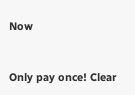Now


Only pay once! Clear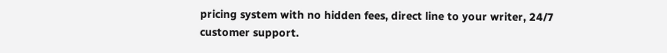pricing system with no hidden fees, direct line to your writer, 24/7 customer support.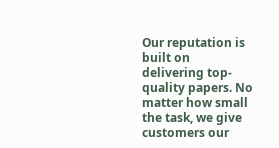Our reputation is built on delivering top-quality papers. No matter how small the task, we give customers our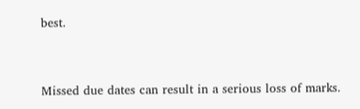best.


Missed due dates can result in a serious loss of marks.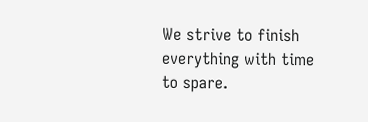We strive to finish everything with time to spare.